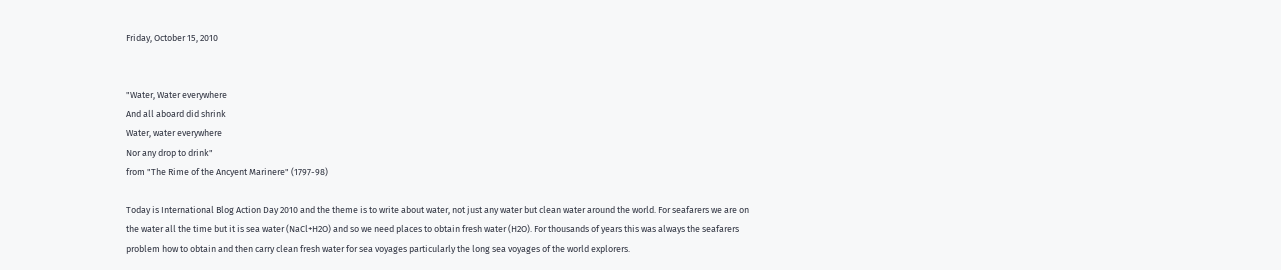Friday, October 15, 2010


"Water, Water everywhere
And all aboard did shrink
Water, water everywhere
Nor any drop to drink"
from "The Rime of the Ancyent Marinere" (1797-98)

Today is International Blog Action Day 2010 and the theme is to write about water, not just any water but clean water around the world. For seafarers we are on the water all the time but it is sea water (NaCl+H2O) and so we need places to obtain fresh water (H2O). For thousands of years this was always the seafarers problem how to obtain and then carry clean fresh water for sea voyages particularly the long sea voyages of the world explorers.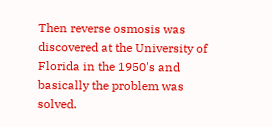Then reverse osmosis was discovered at the University of Florida in the 1950's and basically the problem was solved.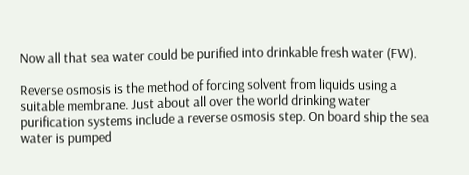Now all that sea water could be purified into drinkable fresh water (FW).

Reverse osmosis is the method of forcing solvent from liquids using a suitable membrane. Just about all over the world drinking water purification systems include a reverse osmosis step. On board ship the sea water is pumped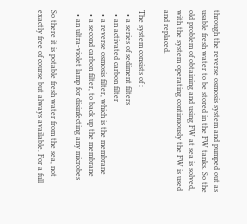through the reverse osmosis system and pumped out as usable fresh water to be stored in the FW tanks. So the old problem of obtaining and using FW at sea is solved, with the system operating continuously the FW is used and replaced.

The system consists of :
  • a series of sediment filters
  • an activated carbon filter
  • a reverse osmosis filter, which is the membrane
  • a second carbon filter, to back up the membrane
  • an ultra-violet lamp for disinfecting any microbes

So there it is potable fresh water from the sea, not exactly free of course but always available. For a full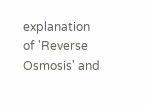explanation of 'Reverse Osmosis' and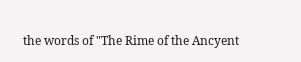the words of "The Rime of the Ancyent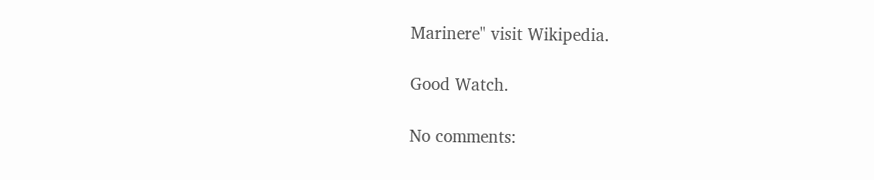Marinere" visit Wikipedia.

Good Watch.

No comments: